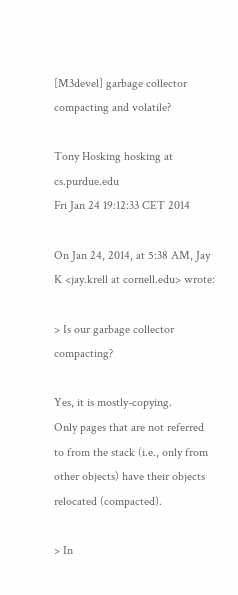[M3devel] garbage collector compacting and volatile?

Tony Hosking hosking at cs.purdue.edu
Fri Jan 24 19:12:33 CET 2014

On Jan 24, 2014, at 5:38 AM, Jay K <jay.krell at cornell.edu> wrote:

> Is our garbage collector compacting?

Yes, it is mostly-copying.
Only pages that are not referred to from the stack (i.e., only from other objects) have their objects relocated (compacted).

> In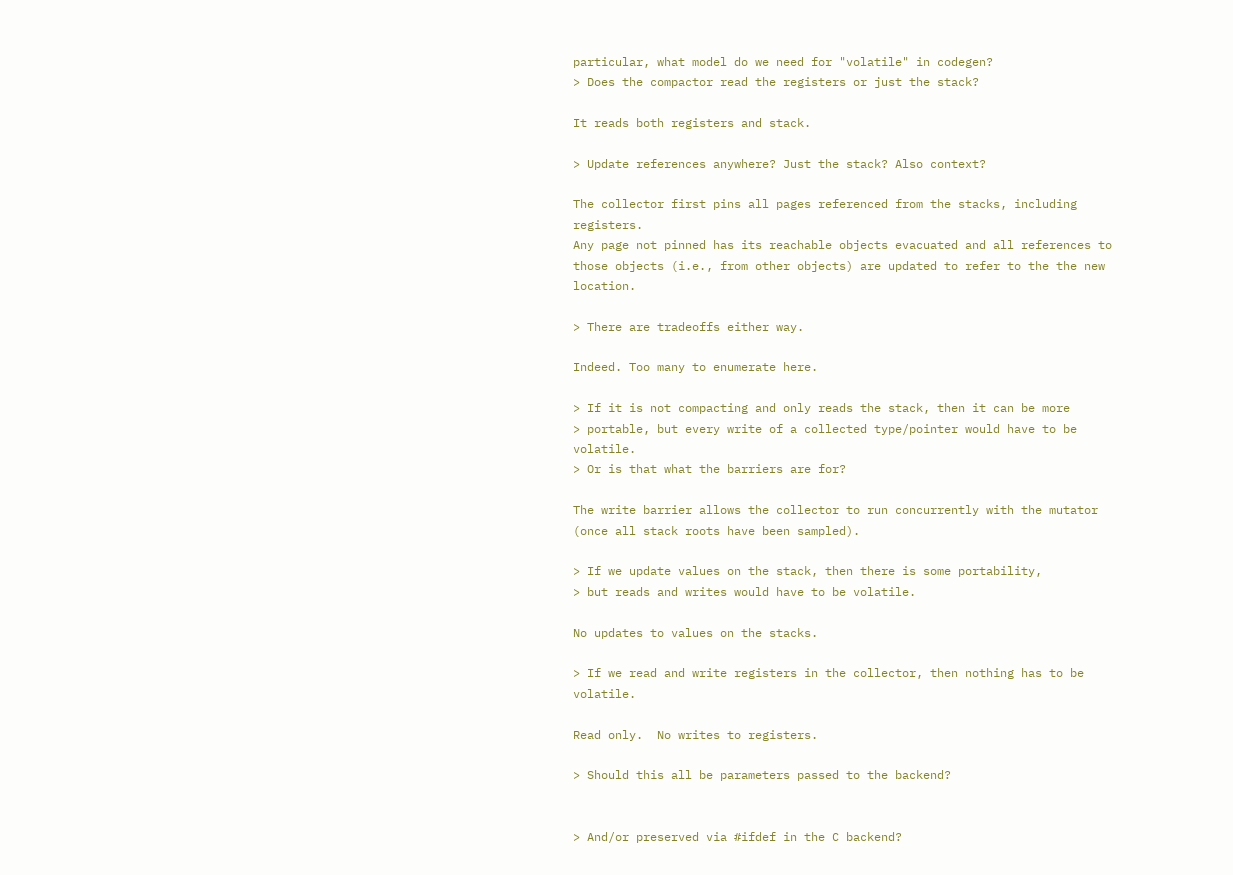particular, what model do we need for "volatile" in codegen?
> Does the compactor read the registers or just the stack?

It reads both registers and stack.

> Update references anywhere? Just the stack? Also context?

The collector first pins all pages referenced from the stacks, including registers.
Any page not pinned has its reachable objects evacuated and all references to those objects (i.e., from other objects) are updated to refer to the the new location.

> There are tradeoffs either way.

Indeed. Too many to enumerate here.

> If it is not compacting and only reads the stack, then it can be more
> portable, but every write of a collected type/pointer would have to be volatile.
> Or is that what the barriers are for?

The write barrier allows the collector to run concurrently with the mutator (once all stack roots have been sampled).

> If we update values on the stack, then there is some portability,
> but reads and writes would have to be volatile.

No updates to values on the stacks.

> If we read and write registers in the collector, then nothing has to be volatile.

Read only.  No writes to registers.

> Should this all be parameters passed to the backend?


> And/or preserved via #ifdef in the C backend?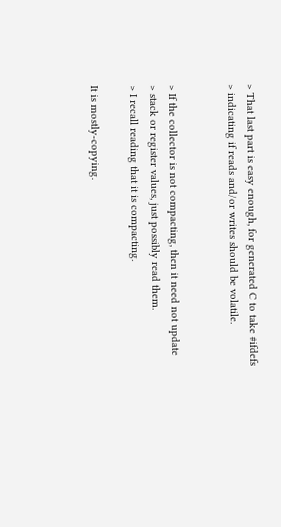> That last part is easy enough, for generated C to take #ifdefs
> indicating if reads and/or writes should be volatile.


> If the collector is not compacting, then it need not update
> stack or register values, just possibly read them.
> I recall reading that it is compacting.

It is mostly-copying.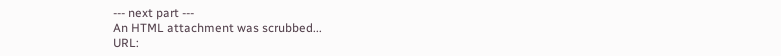--- next part ---
An HTML attachment was scrubbed...
URL: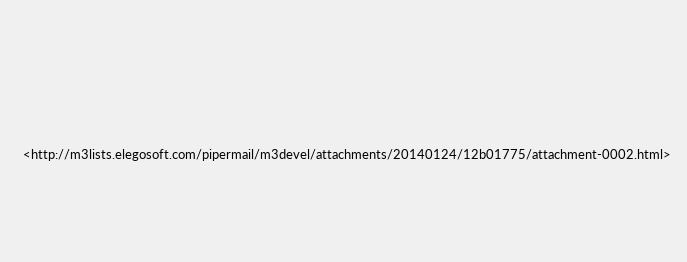<http://m3lists.elegosoft.com/pipermail/m3devel/attachments/20140124/12b01775/attachment-0002.html>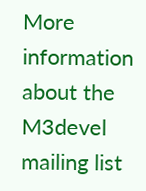More information about the M3devel mailing list